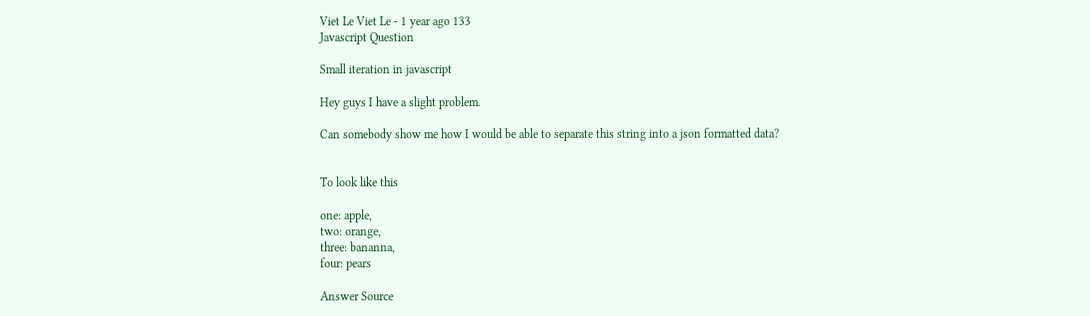Viet Le Viet Le - 1 year ago 133
Javascript Question

Small iteration in javascript

Hey guys I have a slight problem.

Can somebody show me how I would be able to separate this string into a json formatted data?


To look like this

one: apple,
two: orange,
three: bananna,
four: pears

Answer Source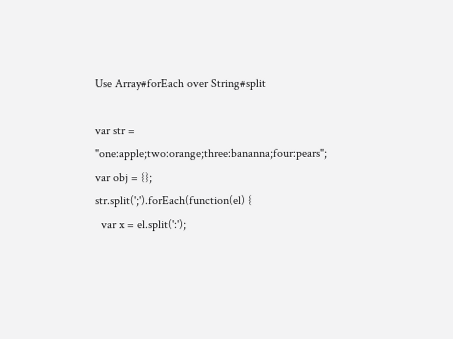Use Array#forEach over String#split

var str = "one:apple;two:orange;three:bananna;four:pears";
var obj = {};
str.split(';').forEach(function(el) {
  var x = el.split(':');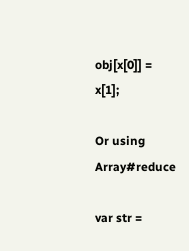obj[x[0]] = x[1];

Or using Array#reduce

var str =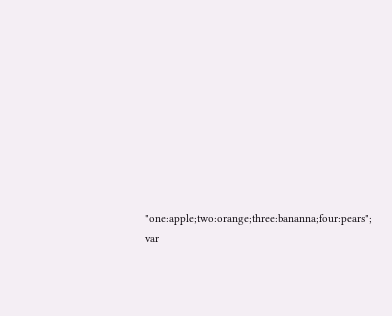"one:apple;two:orange;three:bananna;four:pears";
var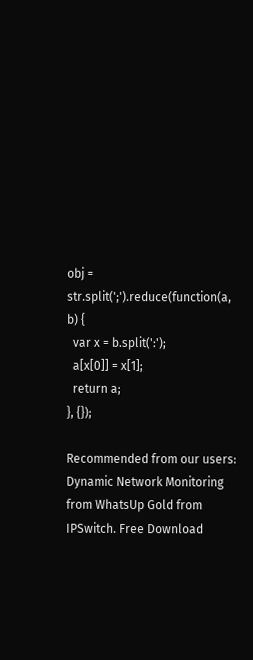obj = str.split(';').reduce(function(a, b) {
  var x = b.split(':');
  a[x[0]] = x[1];
  return a;
}, {});

Recommended from our users: Dynamic Network Monitoring from WhatsUp Gold from IPSwitch. Free Download